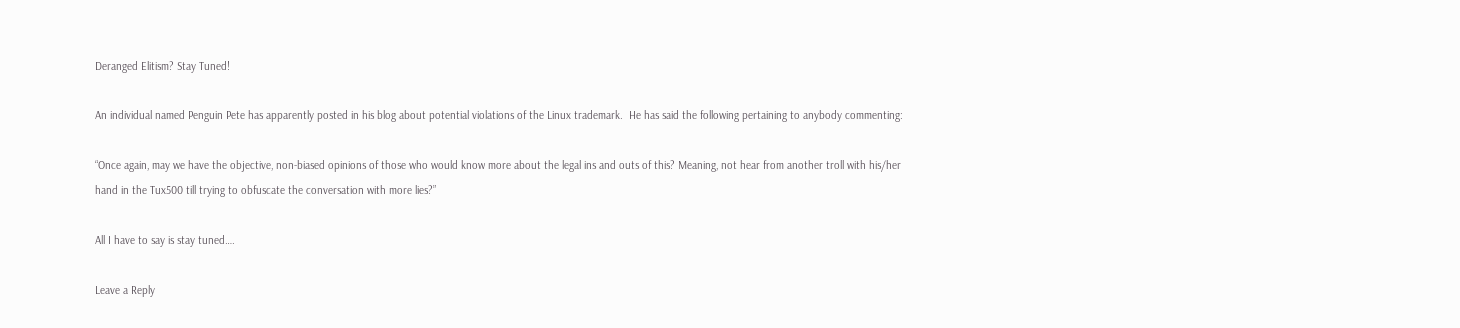Deranged Elitism? Stay Tuned!

An individual named Penguin Pete has apparently posted in his blog about potential violations of the Linux trademark.  He has said the following pertaining to anybody commenting:

“Once again, may we have the objective, non-biased opinions of those who would know more about the legal ins and outs of this? Meaning, not hear from another troll with his/her hand in the Tux500 till trying to obfuscate the conversation with more lies?”

All I have to say is stay tuned….

Leave a Reply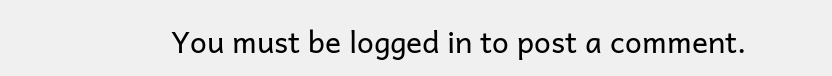You must be logged in to post a comment.